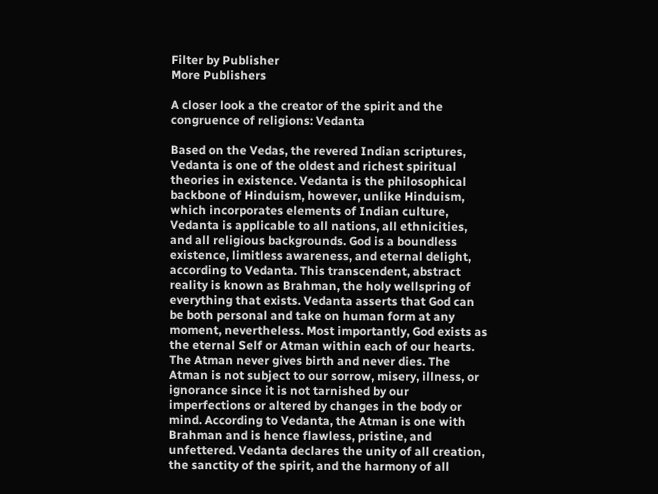Filter by Publisher
More Publishers

A closer look a the creator of the spirit and the congruence of religions: Vedanta

Based on the Vedas, the revered Indian scriptures, Vedanta is one of the oldest and richest spiritual theories in existence. Vedanta is the philosophical backbone of Hinduism, however, unlike Hinduism, which incorporates elements of Indian culture, Vedanta is applicable to all nations, all ethnicities, and all religious backgrounds. God is a boundless existence, limitless awareness, and eternal delight, according to Vedanta. This transcendent, abstract reality is known as Brahman, the holy wellspring of everything that exists. Vedanta asserts that God can be both personal and take on human form at any moment, nevertheless. Most importantly, God exists as the eternal Self or Atman within each of our hearts. The Atman never gives birth and never dies. The Atman is not subject to our sorrow, misery, illness, or ignorance since it is not tarnished by our imperfections or altered by changes in the body or mind. According to Vedanta, the Atman is one with Brahman and is hence flawless, pristine, and unfettered. Vedanta declares the unity of all creation, the sanctity of the spirit, and the harmony of all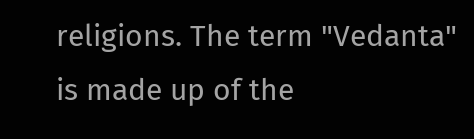religions. The term "Vedanta" is made up of the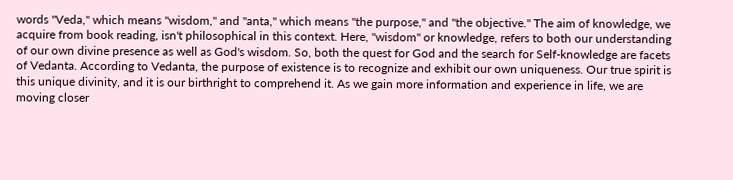words "Veda," which means "wisdom," and "anta," which means "the purpose," and "the objective." The aim of knowledge, we acquire from book reading, isn't philosophical in this context. Here, "wisdom" or knowledge, refers to both our understanding of our own divine presence as well as God's wisdom. So, both the quest for God and the search for Self-knowledge are facets of Vedanta. According to Vedanta, the purpose of existence is to recognize and exhibit our own uniqueness. Our true spirit is this unique divinity, and it is our birthright to comprehend it. As we gain more information and experience in life, we are moving closer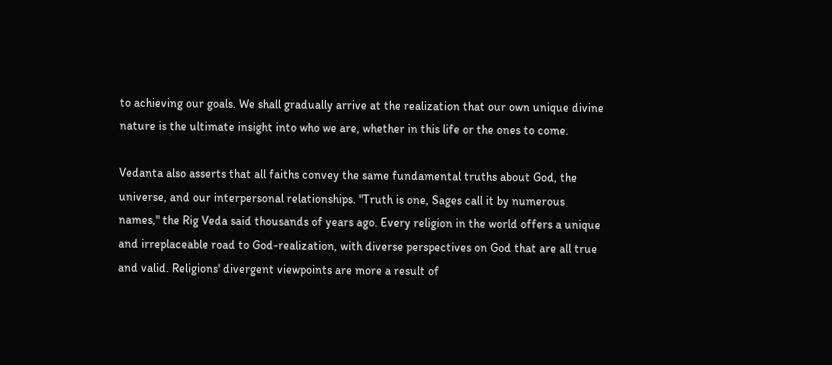to achieving our goals. We shall gradually arrive at the realization that our own unique divine nature is the ultimate insight into who we are, whether in this life or the ones to come.

Vedanta also asserts that all faiths convey the same fundamental truths about God, the universe, and our interpersonal relationships. "Truth is one, Sages call it by numerous names," the Rig Veda said thousands of years ago. Every religion in the world offers a unique and irreplaceable road to God-realization, with diverse perspectives on God that are all true and valid. Religions' divergent viewpoints are more a result of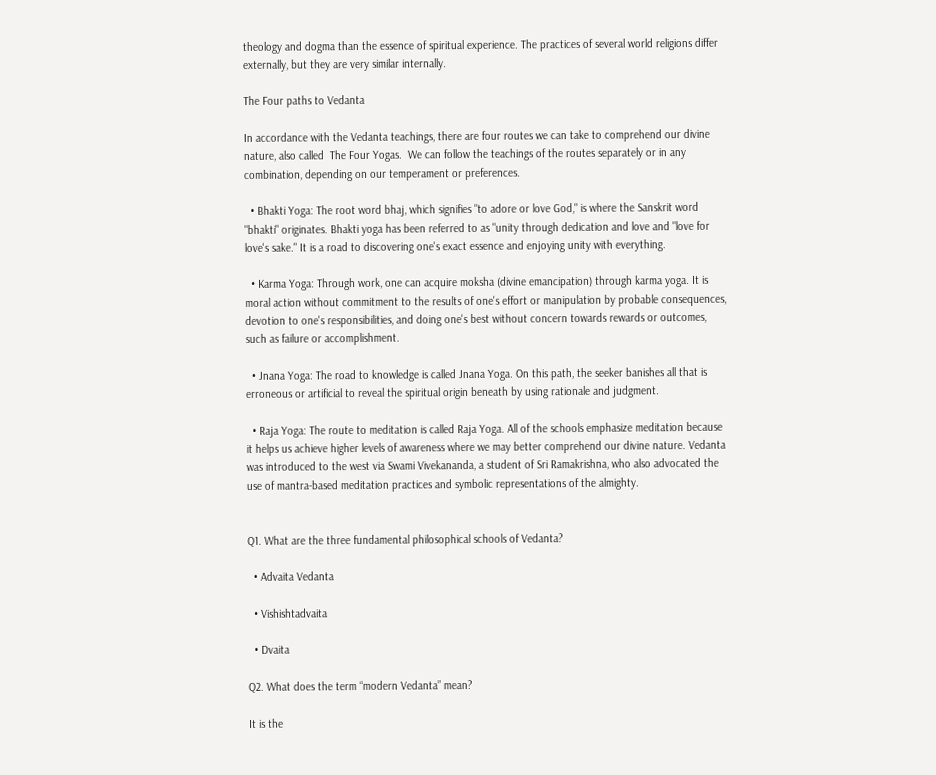theology and dogma than the essence of spiritual experience. The practices of several world religions differ externally, but they are very similar internally.

The Four paths to Vedanta

In accordance with the Vedanta teachings, there are four routes we can take to comprehend our divine nature, also called  The Four Yogas.  We can follow the teachings of the routes separately or in any combination, depending on our temperament or preferences.

  • Bhakti Yoga: The root word bhaj, which signifies "to adore or love God," is where the Sanskrit word "bhakti" originates. Bhakti yoga has been referred to as "unity through dedication and love and "love for love's sake." It is a road to discovering one's exact essence and enjoying unity with everything.

  • Karma Yoga: Through work, one can acquire moksha (divine emancipation) through karma yoga. It is moral action without commitment to the results of one's effort or manipulation by probable consequences, devotion to one's responsibilities, and doing one's best without concern towards rewards or outcomes, such as failure or accomplishment.

  • Jnana Yoga: The road to knowledge is called Jnana Yoga. On this path, the seeker banishes all that is erroneous or artificial to reveal the spiritual origin beneath by using rationale and judgment.

  • Raja Yoga: The route to meditation is called Raja Yoga. All of the schools emphasize meditation because it helps us achieve higher levels of awareness where we may better comprehend our divine nature. Vedanta was introduced to the west via Swami Vivekananda, a student of Sri Ramakrishna, who also advocated the use of mantra-based meditation practices and symbolic representations of the almighty.


Q1. What are the three fundamental philosophical schools of Vedanta?

  • Advaita Vedanta

  • Vishishtadvaita

  • Dvaita

Q2. What does the term “modern Vedanta” mean?

It is the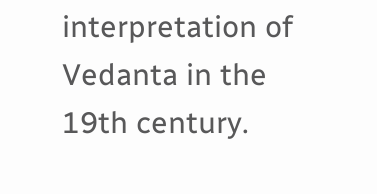interpretation of Vedanta in the 19th century.